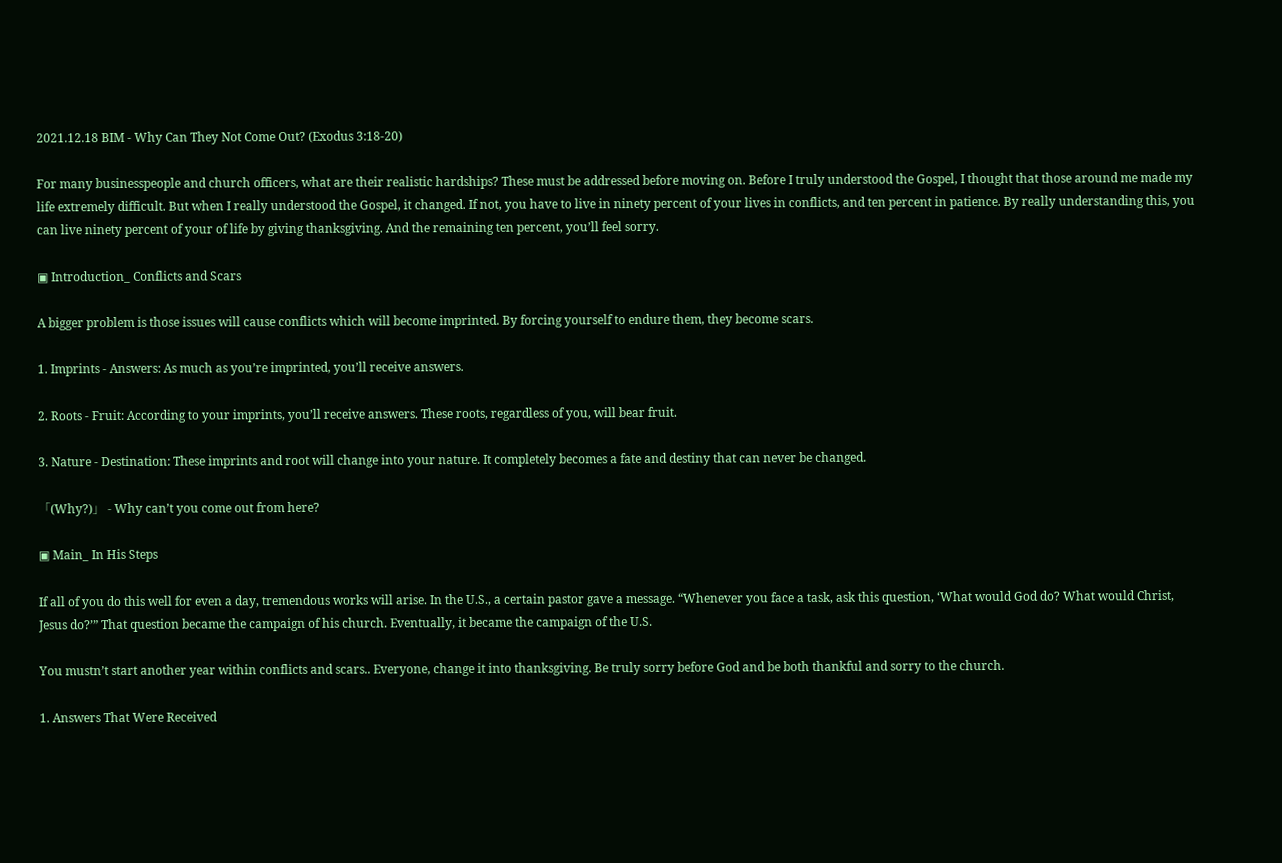2021.12.18 BIM - Why Can They Not Come Out? (Exodus 3:18-20)

For many businesspeople and church officers, what are their realistic hardships? These must be addressed before moving on. Before I truly understood the Gospel, I thought that those around me made my life extremely difficult. But when I really understood the Gospel, it changed. If not, you have to live in ninety percent of your lives in conflicts, and ten percent in patience. By really understanding this, you can live ninety percent of your of life by giving thanksgiving. And the remaining ten percent, you’ll feel sorry.

▣ Introduction_ Conflicts and Scars

A bigger problem is those issues will cause conflicts which will become imprinted. By forcing yourself to endure them, they become scars.

1. Imprints - Answers: As much as you’re imprinted, you’ll receive answers.

2. Roots - Fruit: According to your imprints, you’ll receive answers. These roots, regardless of you, will bear fruit.

3. Nature - Destination: These imprints and root will change into your nature. It completely becomes a fate and destiny that can never be changed.

「(Why?)」 - Why can’t you come out from here?

▣ Main_ In His Steps

If all of you do this well for even a day, tremendous works will arise. In the U.S., a certain pastor gave a message. “Whenever you face a task, ask this question, ‘What would God do? What would Christ, Jesus do?’” That question became the campaign of his church. Eventually, it became the campaign of the U.S.

You mustn’t start another year within conflicts and scars.. Everyone, change it into thanksgiving. Be truly sorry before God and be both thankful and sorry to the church.

1. Answers That Were Received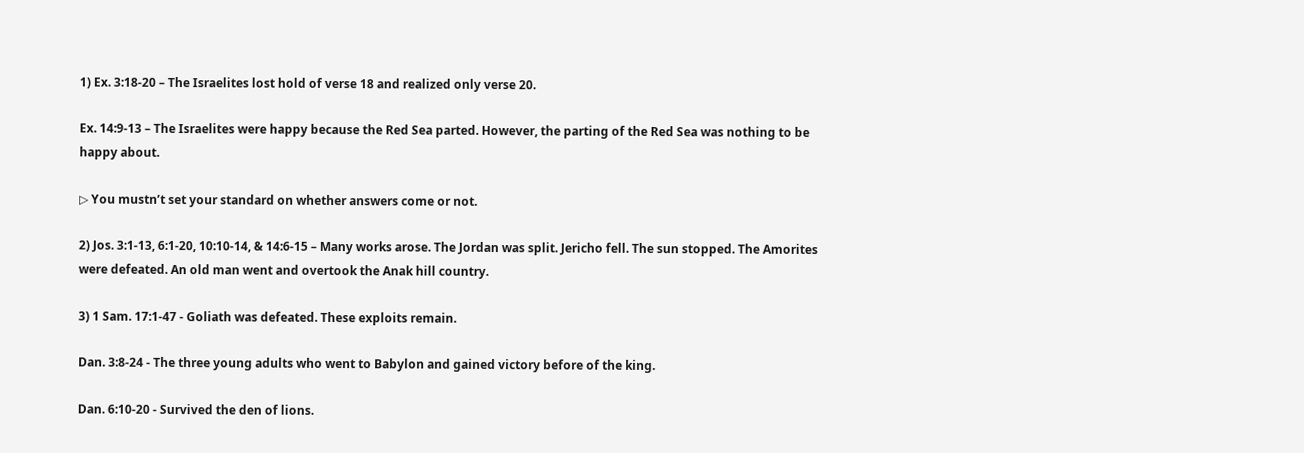1) Ex. 3:18-20 – The Israelites lost hold of verse 18 and realized only verse 20.

Ex. 14:9-13 – The Israelites were happy because the Red Sea parted. However, the parting of the Red Sea was nothing to be happy about.

▷ You mustn’t set your standard on whether answers come or not.

2) Jos. 3:1-13, 6:1-20, 10:10-14, & 14:6-15 – Many works arose. The Jordan was split. Jericho fell. The sun stopped. The Amorites were defeated. An old man went and overtook the Anak hill country.

3) 1 Sam. 17:1-47 - Goliath was defeated. These exploits remain.

Dan. 3:8-24 - The three young adults who went to Babylon and gained victory before of the king.

Dan. 6:10-20 - Survived the den of lions.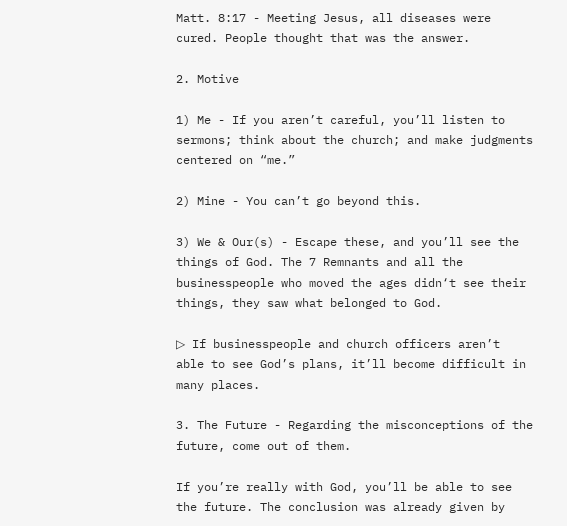Matt. 8:17 - Meeting Jesus, all diseases were cured. People thought that was the answer.

2. Motive

1) Me - If you aren’t careful, you’ll listen to sermons; think about the church; and make judgments centered on “me.”

2) Mine - You can’t go beyond this.

3) We & Our(s) - Escape these, and you’ll see the things of God. The 7 Remnants and all the businesspeople who moved the ages didn‘t see their things, they saw what belonged to God.

▷ If businesspeople and church officers aren’t able to see God’s plans, it’ll become difficult in many places.

3. The Future - Regarding the misconceptions of the future, come out of them.

If you’re really with God, you’ll be able to see the future. The conclusion was already given by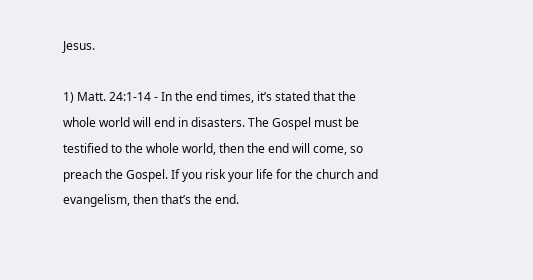Jesus.

1) Matt. 24:1-14 - In the end times, it’s stated that the whole world will end in disasters. The Gospel must be testified to the whole world, then the end will come, so preach the Gospel. If you risk your life for the church and evangelism, then that’s the end.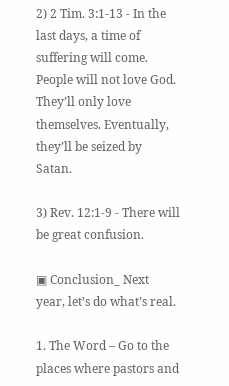2) 2 Tim. 3:1-13 - In the last days, a time of suffering will come. People will not love God. They’ll only love themselves. Eventually, they’ll be seized by Satan.

3) Rev. 12:1-9 - There will be great confusion.

▣ Conclusion_ Next year, let’s do what’s real.

1. The Word – Go to the places where pastors and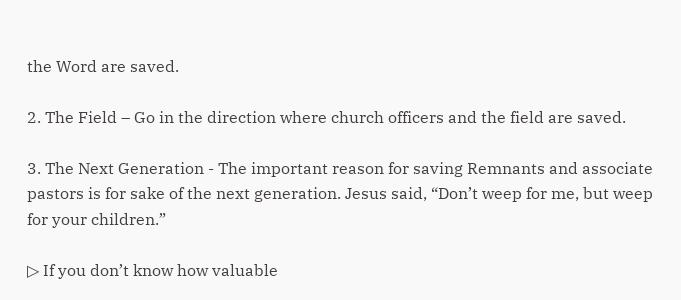the Word are saved.

2. The Field – Go in the direction where church officers and the field are saved.

3. The Next Generation - The important reason for saving Remnants and associate pastors is for sake of the next generation. Jesus said, “Don’t weep for me, but weep for your children.”

▷ If you don’t know how valuable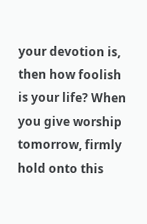your devotion is, then how foolish is your life? When you give worship tomorrow, firmly hold onto this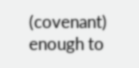(covenant) enough to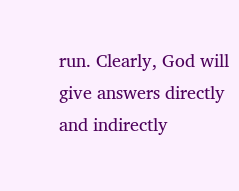run. Clearly, God will give answers directly and indirectly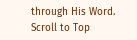through His Word.
Scroll to Top